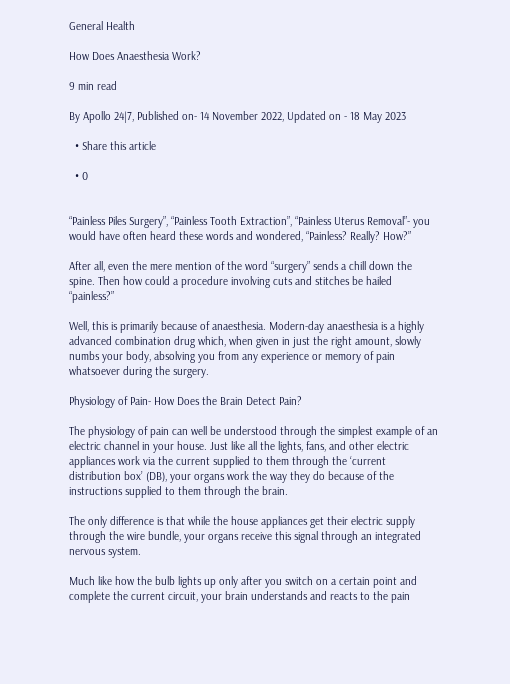General Health

How Does Anaesthesia Work?

9 min read

By Apollo 24|7, Published on- 14 November 2022, Updated on - 18 May 2023

  • Share this article

  • 0


“Painless Piles Surgery”, “Painless Tooth Extraction”, “Painless Uterus Removal”- you would have often heard these words and wondered, “Painless? Really? How?”

After all, even the mere mention of the word “surgery” sends a chill down the spine. Then how could a procedure involving cuts and stitches be hailed “painless?”

Well, this is primarily because of anaesthesia. Modern-day anaesthesia is a highly advanced combination drug which, when given in just the right amount, slowly numbs your body, absolving you from any experience or memory of pain whatsoever during the surgery.

Physiology of Pain- How Does the Brain Detect Pain?

The physiology of pain can well be understood through the simplest example of an electric channel in your house. Just like all the lights, fans, and other electric appliances work via the current supplied to them through the ‘current distribution box’ (DB), your organs work the way they do because of the instructions supplied to them through the brain.

The only difference is that while the house appliances get their electric supply through the wire bundle, your organs receive this signal through an integrated nervous system.

Much like how the bulb lights up only after you switch on a certain point and complete the current circuit, your brain understands and reacts to the pain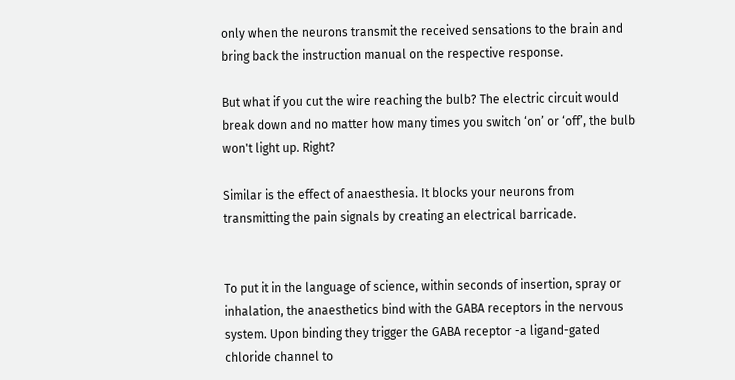only when the neurons transmit the received sensations to the brain and bring back the instruction manual on the respective response.

But what if you cut the wire reaching the bulb? The electric circuit would break down and no matter how many times you switch ‘on’ or ‘off’, the bulb won't light up. Right?

Similar is the effect of anaesthesia. It blocks your neurons from transmitting the pain signals by creating an electrical barricade.


To put it in the language of science, within seconds of insertion, spray or inhalation, the anaesthetics bind with the GABA receptors in the nervous system. Upon binding they trigger the GABA receptor -a ligand-gated chloride channel to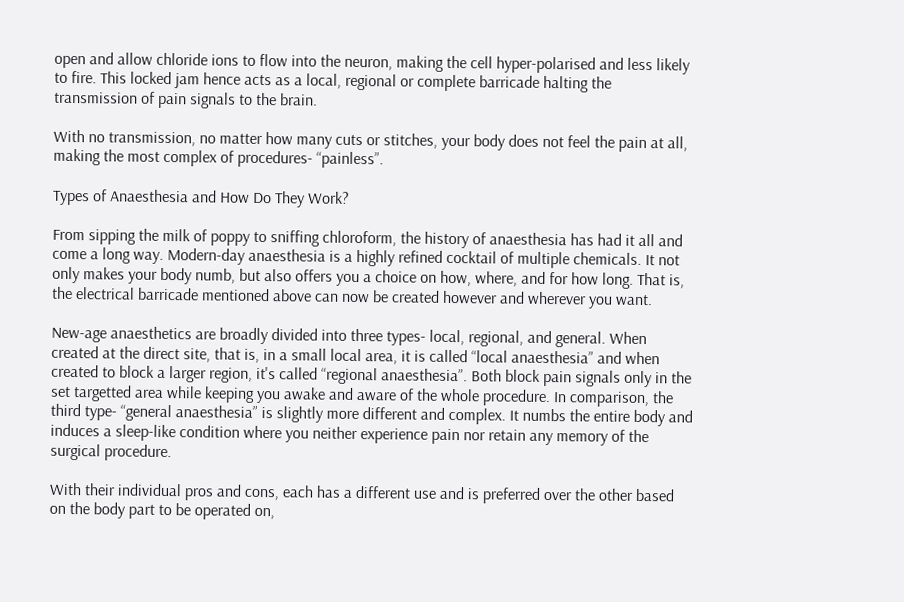open and allow chloride ions to flow into the neuron, making the cell hyper-polarised and less likely to fire. This locked jam hence acts as a local, regional or complete barricade halting the transmission of pain signals to the brain.

With no transmission, no matter how many cuts or stitches, your body does not feel the pain at all, making the most complex of procedures- “painless”.

Types of Anaesthesia and How Do They Work?

From sipping the milk of poppy to sniffing chloroform, the history of anaesthesia has had it all and come a long way. Modern-day anaesthesia is a highly refined cocktail of multiple chemicals. It not only makes your body numb, but also offers you a choice on how, where, and for how long. That is, the electrical barricade mentioned above can now be created however and wherever you want.

New-age anaesthetics are broadly divided into three types- local, regional, and general. When created at the direct site, that is, in a small local area, it is called “local anaesthesia” and when created to block a larger region, it's called “regional anaesthesia”. Both block pain signals only in the set targetted area while keeping you awake and aware of the whole procedure. In comparison, the third type- “general anaesthesia” is slightly more different and complex. It numbs the entire body and induces a sleep-like condition where you neither experience pain nor retain any memory of the surgical procedure.

With their individual pros and cons, each has a different use and is preferred over the other based on the body part to be operated on,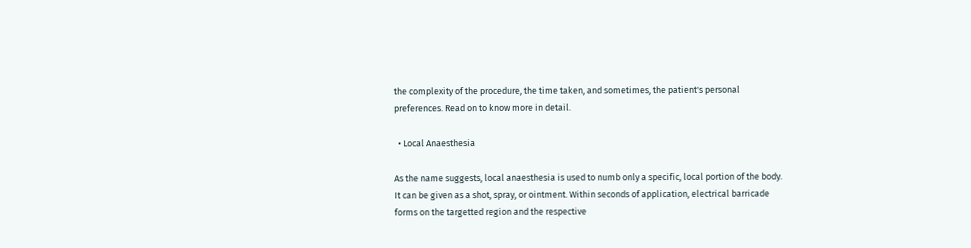the complexity of the procedure, the time taken, and sometimes, the patient's personal preferences. Read on to know more in detail.

  • Local Anaesthesia

As the name suggests, local anaesthesia is used to numb only a specific, local portion of the body. It can be given as a shot, spray, or ointment. Within seconds of application, electrical barricade forms on the targetted region and the respective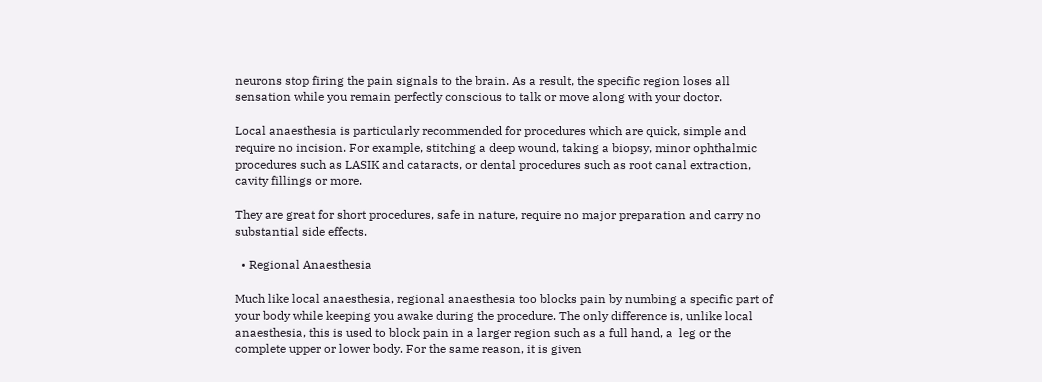neurons stop firing the pain signals to the brain. As a result, the specific region loses all sensation while you remain perfectly conscious to talk or move along with your doctor.

Local anaesthesia is particularly recommended for procedures which are quick, simple and require no incision. For example, stitching a deep wound, taking a biopsy, minor ophthalmic procedures such as LASIK and cataracts, or dental procedures such as root canal extraction, cavity fillings or more.

They are great for short procedures, safe in nature, require no major preparation and carry no substantial side effects.

  • Regional Anaesthesia

Much like local anaesthesia, regional anaesthesia too blocks pain by numbing a specific part of your body while keeping you awake during the procedure. The only difference is, unlike local anaesthesia, this is used to block pain in a larger region such as a full hand, a  leg or the complete upper or lower body. For the same reason, it is given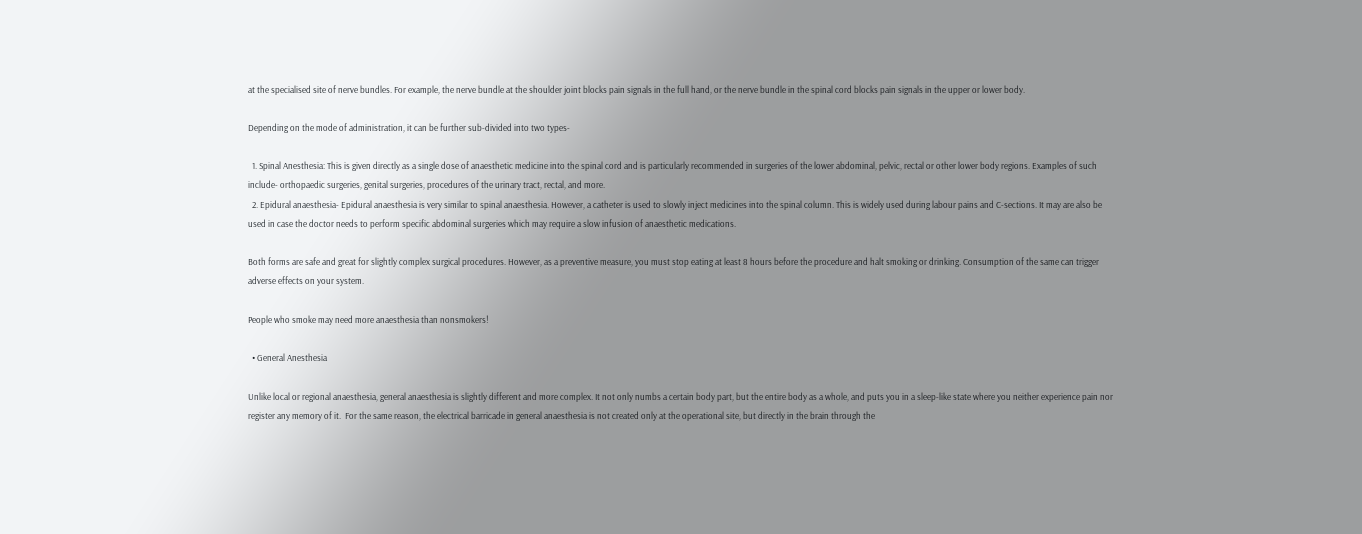at the specialised site of nerve bundles. For example, the nerve bundle at the shoulder joint blocks pain signals in the full hand, or the nerve bundle in the spinal cord blocks pain signals in the upper or lower body.

Depending on the mode of administration, it can be further sub-divided into two types-

  1. Spinal Anesthesia: This is given directly as a single dose of anaesthetic medicine into the spinal cord and is particularly recommended in surgeries of the lower abdominal, pelvic, rectal or other lower body regions. Examples of such include- orthopaedic surgeries, genital surgeries, procedures of the urinary tract, rectal, and more.
  2. Epidural anaesthesia- Epidural anaesthesia is very similar to spinal anaesthesia. However, a catheter is used to slowly inject medicines into the spinal column. This is widely used during labour pains and C-sections. It may are also be used in case the doctor needs to perform specific abdominal surgeries which may require a slow infusion of anaesthetic medications.

Both forms are safe and great for slightly complex surgical procedures. However, as a preventive measure, you must stop eating at least 8 hours before the procedure and halt smoking or drinking. Consumption of the same can trigger adverse effects on your system.

People who smoke may need more anaesthesia than nonsmokers!

  • General Anesthesia

Unlike local or regional anaesthesia, general anaesthesia is slightly different and more complex. It not only numbs a certain body part, but the entire body as a whole, and puts you in a sleep-like state where you neither experience pain nor register any memory of it.  For the same reason, the electrical barricade in general anaesthesia is not created only at the operational site, but directly in the brain through the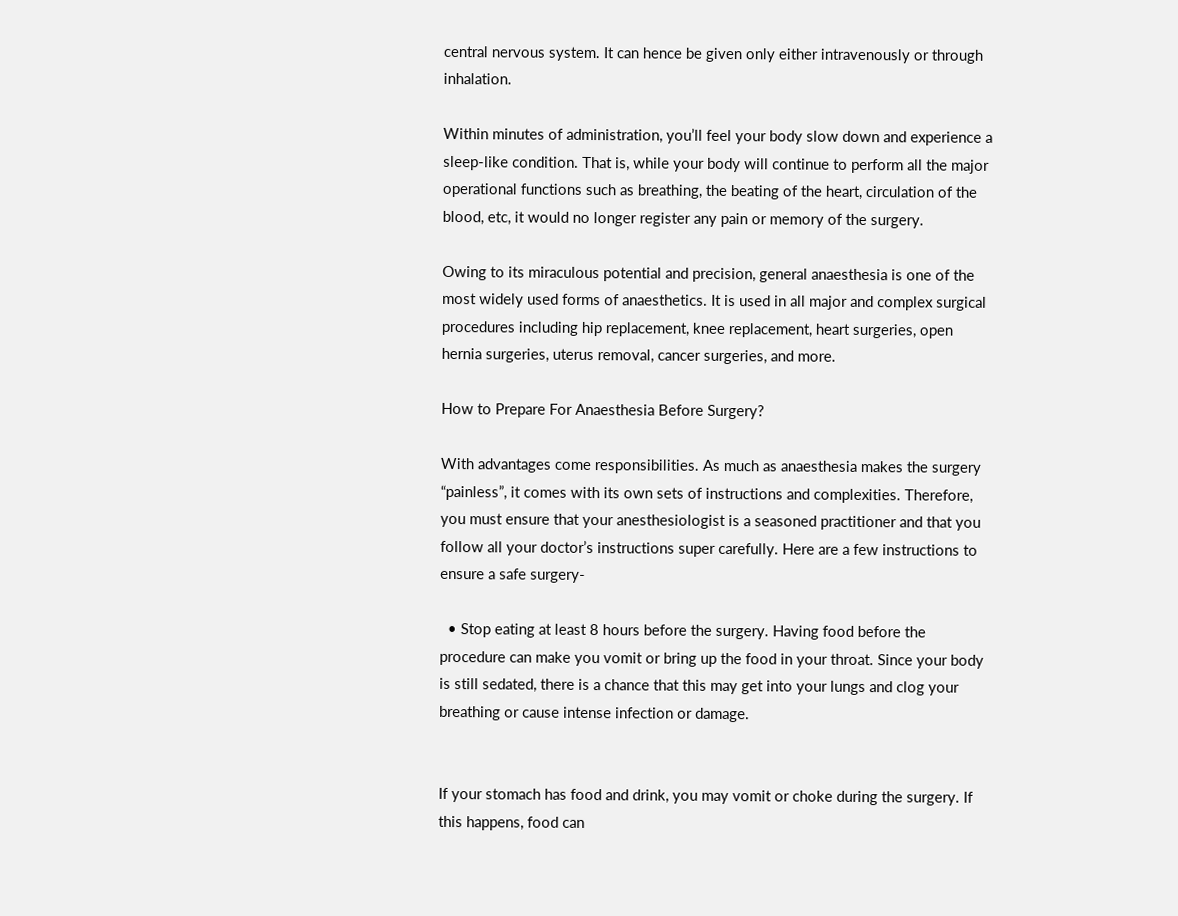central nervous system. It can hence be given only either intravenously or through inhalation.

Within minutes of administration, you’ll feel your body slow down and experience a sleep-like condition. That is, while your body will continue to perform all the major operational functions such as breathing, the beating of the heart, circulation of the blood, etc, it would no longer register any pain or memory of the surgery.

Owing to its miraculous potential and precision, general anaesthesia is one of the most widely used forms of anaesthetics. It is used in all major and complex surgical procedures including hip replacement, knee replacement, heart surgeries, open hernia surgeries, uterus removal, cancer surgeries, and more.

How to Prepare For Anaesthesia Before Surgery?

With advantages come responsibilities. As much as anaesthesia makes the surgery “painless”, it comes with its own sets of instructions and complexities. Therefore, you must ensure that your anesthesiologist is a seasoned practitioner and that you follow all your doctor’s instructions super carefully. Here are a few instructions to ensure a safe surgery-

  • Stop eating at least 8 hours before the surgery. Having food before the procedure can make you vomit or bring up the food in your throat. Since your body is still sedated, there is a chance that this may get into your lungs and clog your breathing or cause intense infection or damage.


If your stomach has food and drink, you may vomit or choke during the surgery. If this happens, food can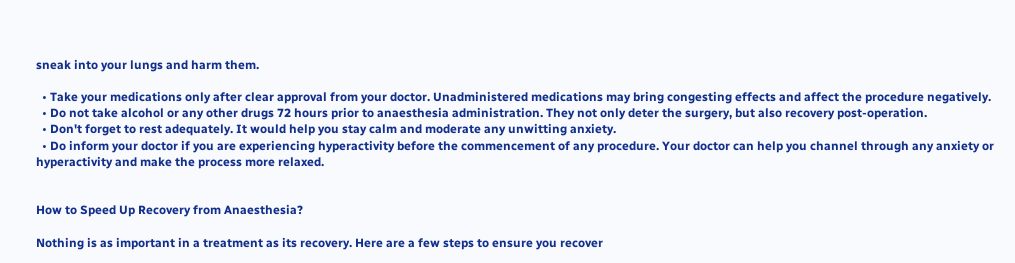sneak into your lungs and harm them.

  • Take your medications only after clear approval from your doctor. Unadministered medications may bring congesting effects and affect the procedure negatively.
  • Do not take alcohol or any other drugs 72 hours prior to anaesthesia administration. They not only deter the surgery, but also recovery post-operation.
  • Don't forget to rest adequately. It would help you stay calm and moderate any unwitting anxiety.
  • Do inform your doctor if you are experiencing hyperactivity before the commencement of any procedure. Your doctor can help you channel through any anxiety or hyperactivity and make the process more relaxed.


How to Speed Up Recovery from Anaesthesia?

Nothing is as important in a treatment as its recovery. Here are a few steps to ensure you recover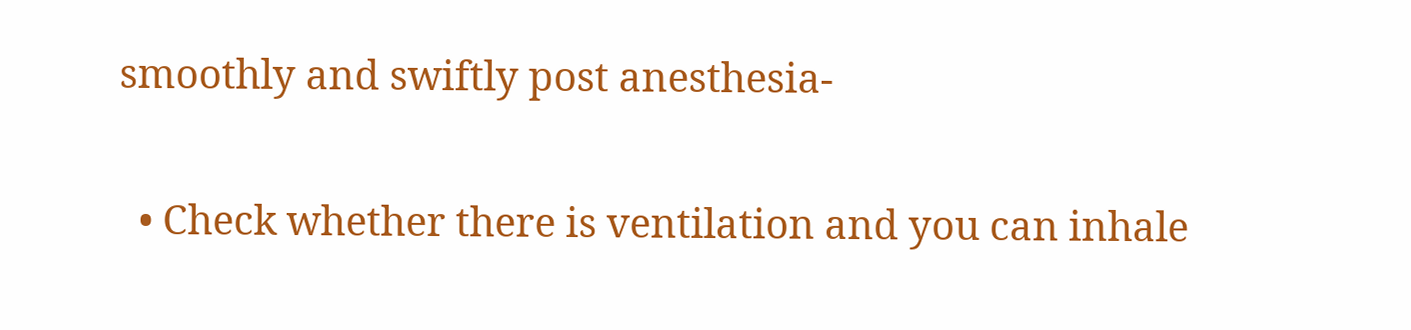smoothly and swiftly post anesthesia-

  • Check whether there is ventilation and you can inhale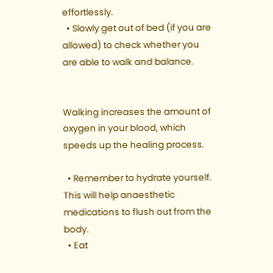effortlessly.
  • Slowly get out of bed (if you are allowed) to check whether you are able to walk and balance.


Walking increases the amount of oxygen in your blood, which speeds up the healing process.

  • Remember to hydrate yourself. This will help anaesthetic medications to flush out from the body.
  • Eat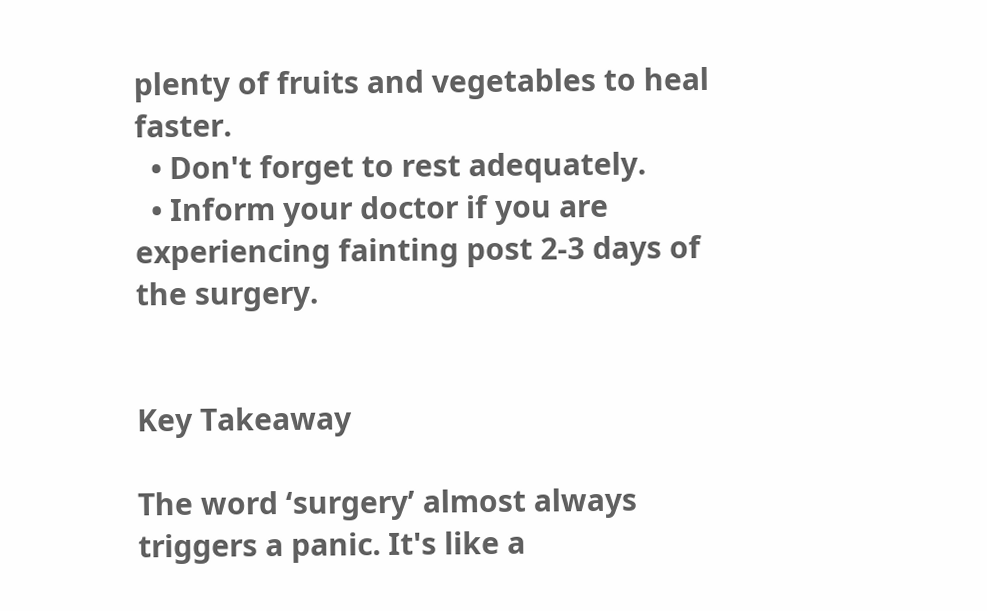plenty of fruits and vegetables to heal faster.
  • Don't forget to rest adequately.
  • Inform your doctor if you are experiencing fainting post 2-3 days of the surgery.


Key Takeaway

The word ‘surgery’ almost always triggers a panic. It's like a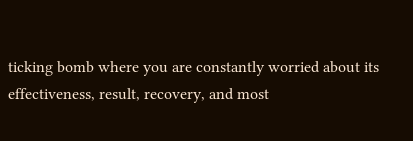ticking bomb where you are constantly worried about its effectiveness, result, recovery, and most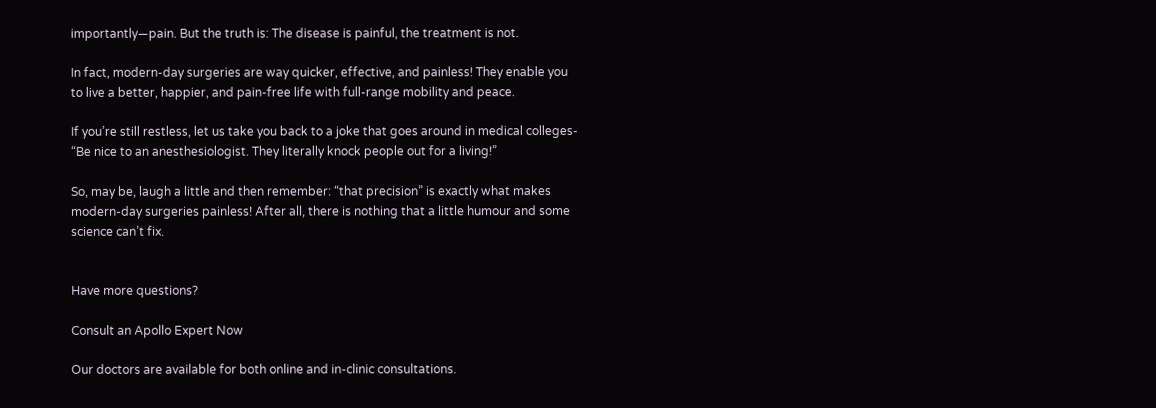importantly—pain. But the truth is: The disease is painful, the treatment is not.

In fact, modern-day surgeries are way quicker, effective, and painless! They enable you to live a better, happier, and pain-free life with full-range mobility and peace.

If you’re still restless, let us take you back to a joke that goes around in medical colleges- “Be nice to an anesthesiologist. They literally knock people out for a living!”

So, may be, laugh a little and then remember: “that precision” is exactly what makes modern-day surgeries painless! After all, there is nothing that a little humour and some science can’t fix.


Have more questions?

Consult an Apollo Expert Now

Our doctors are available for both online and in-clinic consultations.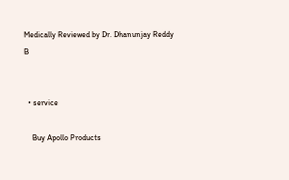Medically Reviewed by Dr. Dhanunjay Reddy B


  • service

    Buy Apollo Products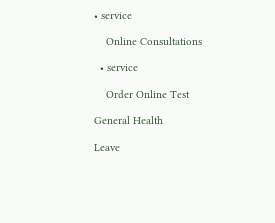• service

    Online Consultations

  • service

    Order Online Test

General Health

Leave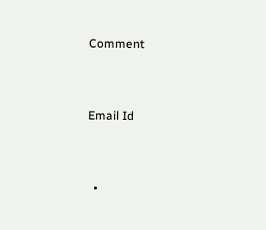Comment


Email Id


  •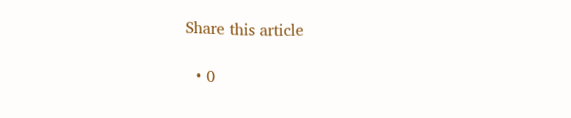Share this article

  • 0